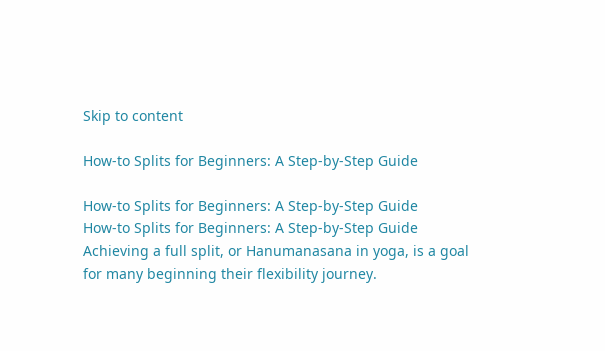Skip to content

How-to Splits for Beginners: A Step-by-Step Guide

How-to Splits for Beginners: A Step-by-Step Guide
How-to Splits for Beginners: A Step-by-Step Guide
Achieving a full split, or Hanumanasana in yoga, is a goal for many beginning their flexibility journey.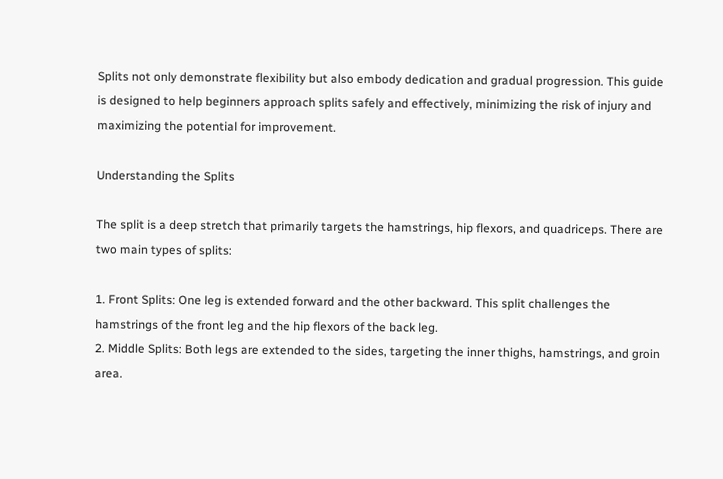Splits not only demonstrate flexibility but also embody dedication and gradual progression. This guide is designed to help beginners approach splits safely and effectively, minimizing the risk of injury and maximizing the potential for improvement.

Understanding the Splits

The split is a deep stretch that primarily targets the hamstrings, hip flexors, and quadriceps. There are two main types of splits:

1. Front Splits: One leg is extended forward and the other backward. This split challenges the hamstrings of the front leg and the hip flexors of the back leg.
2. Middle Splits: Both legs are extended to the sides, targeting the inner thighs, hamstrings, and groin area.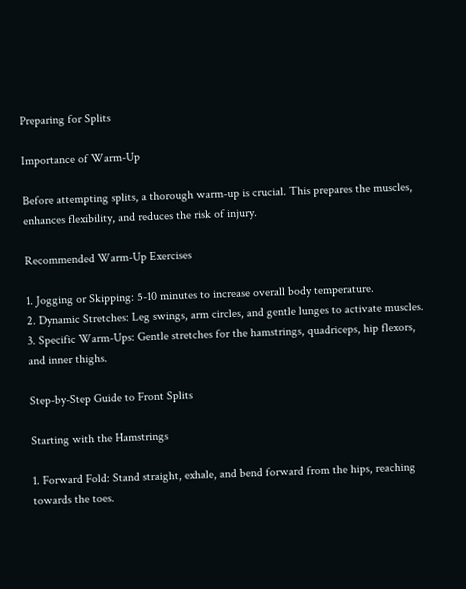Preparing for Splits

Importance of Warm-Up

Before attempting splits, a thorough warm-up is crucial. This prepares the muscles, enhances flexibility, and reduces the risk of injury.

Recommended Warm-Up Exercises

1. Jogging or Skipping: 5-10 minutes to increase overall body temperature.
2. Dynamic Stretches: Leg swings, arm circles, and gentle lunges to activate muscles.
3. Specific Warm-Ups: Gentle stretches for the hamstrings, quadriceps, hip flexors, and inner thighs.

Step-by-Step Guide to Front Splits

Starting with the Hamstrings

1. Forward Fold: Stand straight, exhale, and bend forward from the hips, reaching towards the toes.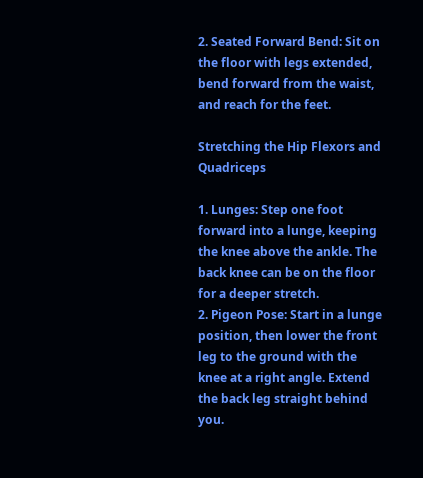2. Seated Forward Bend: Sit on the floor with legs extended, bend forward from the waist, and reach for the feet.

Stretching the Hip Flexors and Quadriceps

1. Lunges: Step one foot forward into a lunge, keeping the knee above the ankle. The back knee can be on the floor for a deeper stretch.
2. Pigeon Pose: Start in a lunge position, then lower the front leg to the ground with the knee at a right angle. Extend the back leg straight behind you.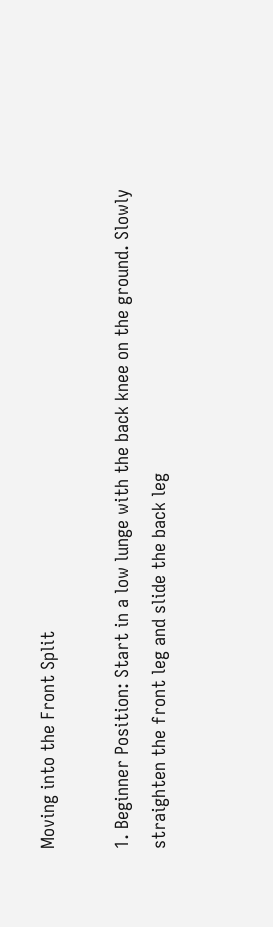Moving into the Front Split

1. Beginner Position: Start in a low lunge with the back knee on the ground. Slowly straighten the front leg and slide the back leg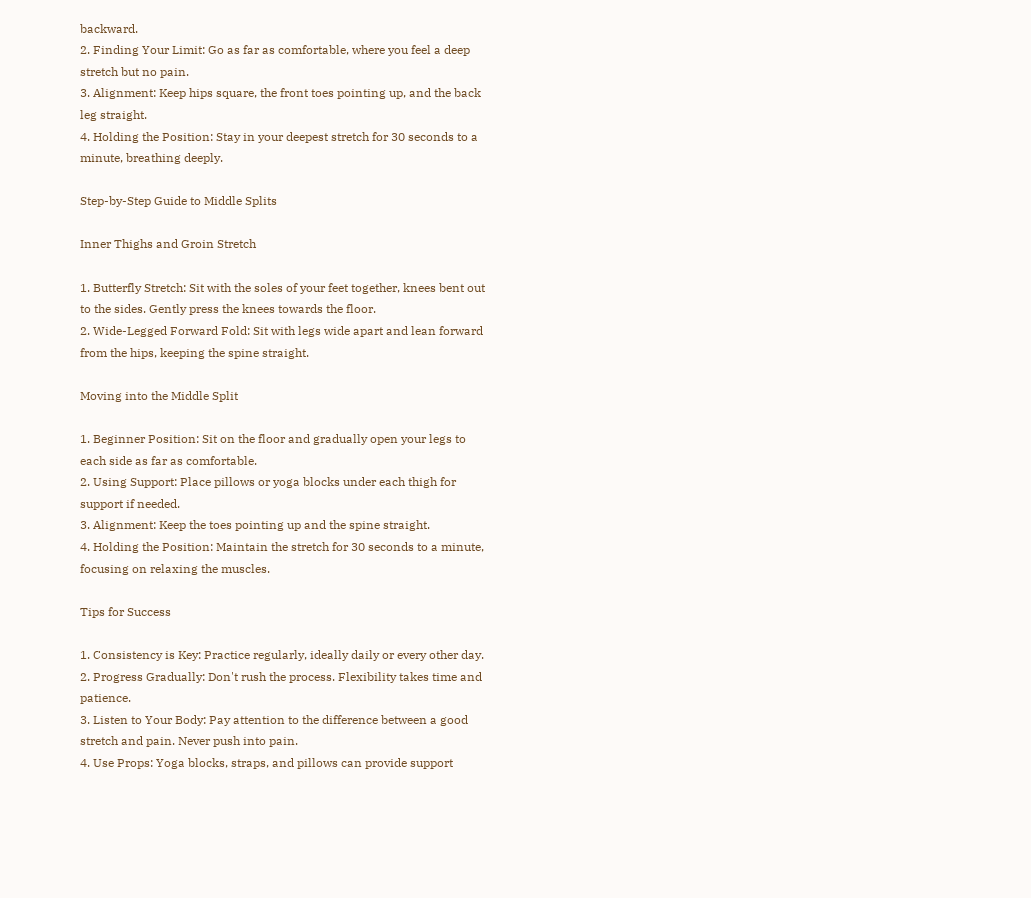backward.
2. Finding Your Limit: Go as far as comfortable, where you feel a deep stretch but no pain.
3. Alignment: Keep hips square, the front toes pointing up, and the back leg straight.
4. Holding the Position: Stay in your deepest stretch for 30 seconds to a minute, breathing deeply.

Step-by-Step Guide to Middle Splits

Inner Thighs and Groin Stretch

1. Butterfly Stretch: Sit with the soles of your feet together, knees bent out to the sides. Gently press the knees towards the floor.
2. Wide-Legged Forward Fold: Sit with legs wide apart and lean forward from the hips, keeping the spine straight.

Moving into the Middle Split

1. Beginner Position: Sit on the floor and gradually open your legs to each side as far as comfortable.
2. Using Support: Place pillows or yoga blocks under each thigh for support if needed.
3. Alignment: Keep the toes pointing up and the spine straight.
4. Holding the Position: Maintain the stretch for 30 seconds to a minute, focusing on relaxing the muscles.

Tips for Success

1. Consistency is Key: Practice regularly, ideally daily or every other day.
2. Progress Gradually: Don't rush the process. Flexibility takes time and patience.
3. Listen to Your Body: Pay attention to the difference between a good stretch and pain. Never push into pain.
4. Use Props: Yoga blocks, straps, and pillows can provide support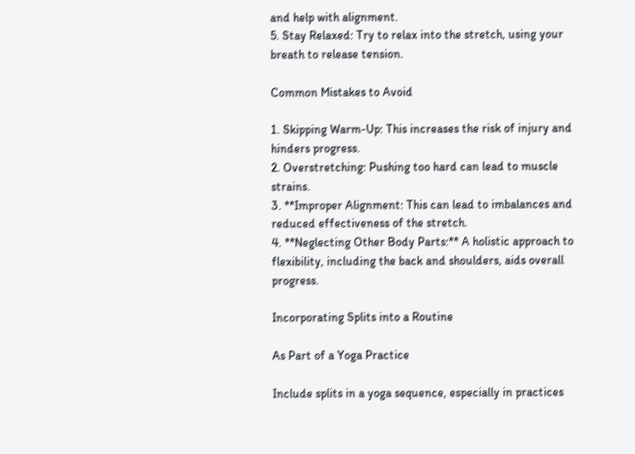and help with alignment.
5. Stay Relaxed: Try to relax into the stretch, using your breath to release tension.

Common Mistakes to Avoid

1. Skipping Warm-Up: This increases the risk of injury and hinders progress.
2. Overstretching: Pushing too hard can lead to muscle strains.
3. **Improper Alignment: This can lead to imbalances and reduced effectiveness of the stretch.
4. **Neglecting Other Body Parts:** A holistic approach to flexibility, including the back and shoulders, aids overall progress.

Incorporating Splits into a Routine

As Part of a Yoga Practice

Include splits in a yoga sequence, especially in practices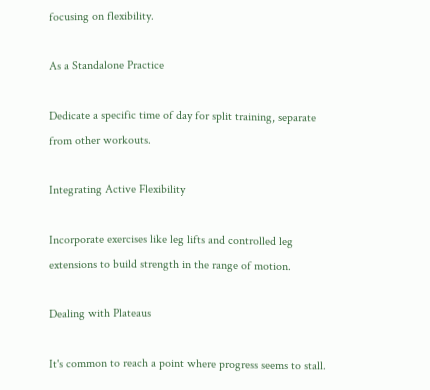focusing on flexibility.

As a Standalone Practice

Dedicate a specific time of day for split training, separate from other workouts.

Integrating Active Flexibility

Incorporate exercises like leg lifts and controlled leg extensions to build strength in the range of motion.

Dealing with Plateaus

It's common to reach a point where progress seems to stall.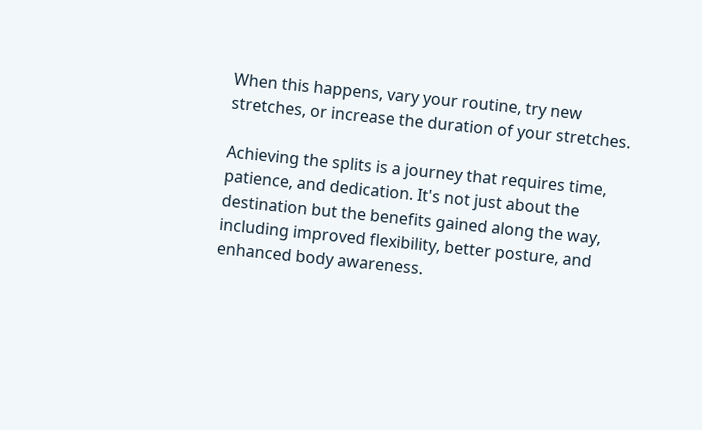When this happens, vary your routine, try new stretches, or increase the duration of your stretches.

Achieving the splits is a journey that requires time, patience, and dedication. It's not just about the destination but the benefits gained along the way, including improved flexibility, better posture, and enhanced body awareness.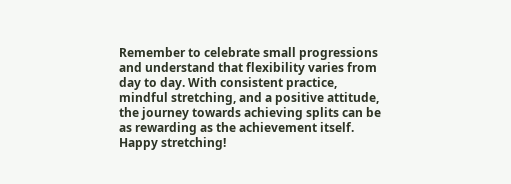Remember to celebrate small progressions and understand that flexibility varies from day to day. With consistent practice, mindful stretching, and a positive attitude, the journey towards achieving splits can be as rewarding as the achievement itself. Happy stretching!